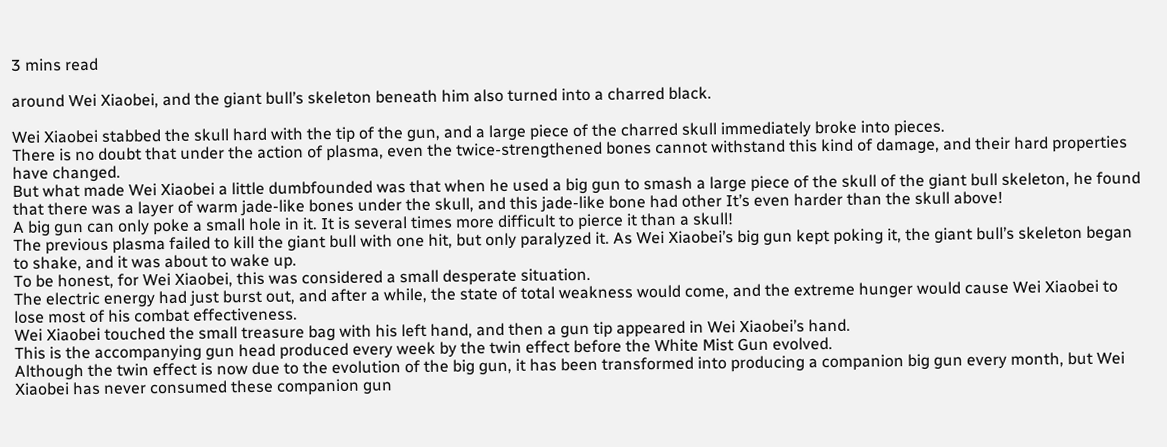3 mins read

around Wei Xiaobei, and the giant bull’s skeleton beneath him also turned into a charred black.

Wei Xiaobei stabbed the skull hard with the tip of the gun, and a large piece of the charred skull immediately broke into pieces.
There is no doubt that under the action of plasma, even the twice-strengthened bones cannot withstand this kind of damage, and their hard properties have changed.
But what made Wei Xiaobei a little dumbfounded was that when he used a big gun to smash a large piece of the skull of the giant bull skeleton, he found that there was a layer of warm jade-like bones under the skull, and this jade-like bone had other It’s even harder than the skull above!
A big gun can only poke a small hole in it. It is several times more difficult to pierce it than a skull!
The previous plasma failed to kill the giant bull with one hit, but only paralyzed it. As Wei Xiaobei’s big gun kept poking it, the giant bull’s skeleton began to shake, and it was about to wake up.
To be honest, for Wei Xiaobei, this was considered a small desperate situation.
The electric energy had just burst out, and after a while, the state of total weakness would come, and the extreme hunger would cause Wei Xiaobei to lose most of his combat effectiveness.
Wei Xiaobei touched the small treasure bag with his left hand, and then a gun tip appeared in Wei Xiaobei’s hand.
This is the accompanying gun head produced every week by the twin effect before the White Mist Gun evolved.
Although the twin effect is now due to the evolution of the big gun, it has been transformed into producing a companion big gun every month, but Wei Xiaobei has never consumed these companion gun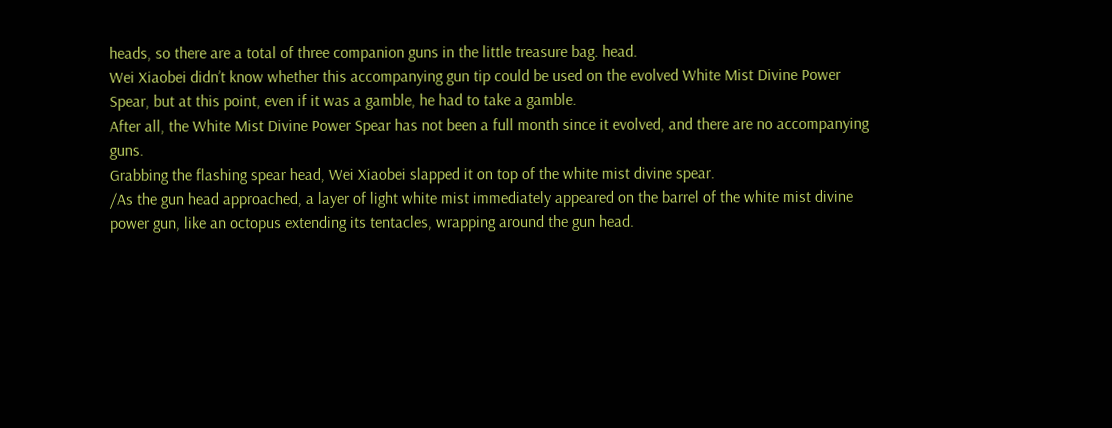heads, so there are a total of three companion guns in the little treasure bag. head.
Wei Xiaobei didn’t know whether this accompanying gun tip could be used on the evolved White Mist Divine Power Spear, but at this point, even if it was a gamble, he had to take a gamble.
After all, the White Mist Divine Power Spear has not been a full month since it evolved, and there are no accompanying guns.
Grabbing the flashing spear head, Wei Xiaobei slapped it on top of the white mist divine spear.
/As the gun head approached, a layer of light white mist immediately appeared on the barrel of the white mist divine power gun, like an octopus extending its tentacles, wrapping around the gun head.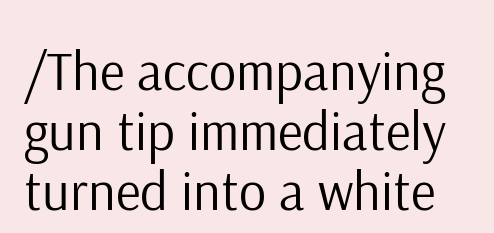/The accompanying gun tip immediately turned into a white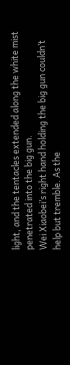light, and the tentacles extended along the white mist penetrated into the big gun.
Wei Xiaobei’s right hand holding the big gun couldn’t help but tremble. As the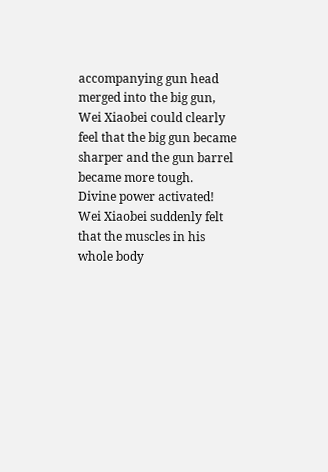accompanying gun head merged into the big gun, Wei Xiaobei could clearly feel that the big gun became sharper and the gun barrel became more tough.
Divine power activated!
Wei Xiaobei suddenly felt that the muscles in his whole body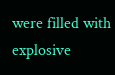were filled with explosive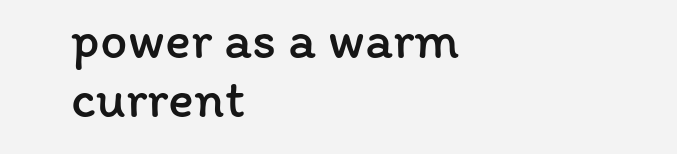power as a warm current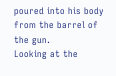poured into his body from the barrel of the gun.
Looking at the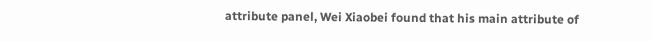attribute panel, Wei Xiaobei found that his main attribute of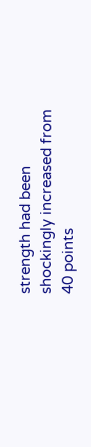strength had been shockingly increased from 40 points